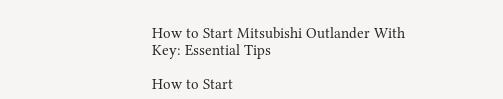How to Start Mitsubishi Outlander With Key: Essential Tips

How to Start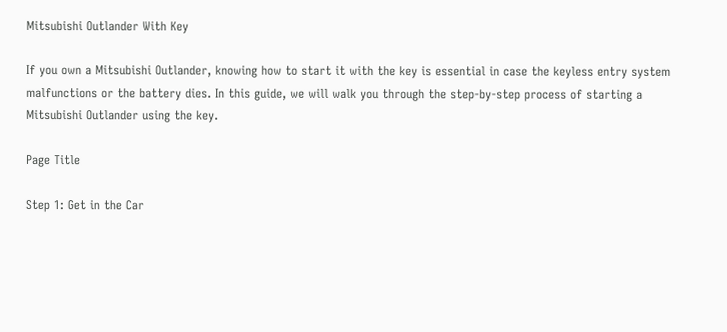Mitsubishi Outlander With Key

If you own a Mitsubishi Outlander, knowing how to start it with the key is essential in case the keyless entry system malfunctions or the battery dies. In this guide, we will walk you through the step-by-step process of starting a Mitsubishi Outlander using the key.

Page Title

Step 1: Get in the Car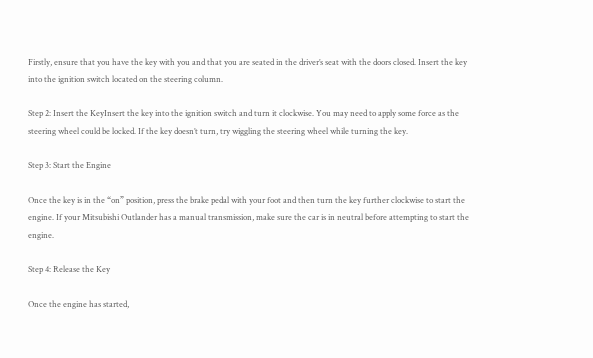Firstly, ensure that you have the key with you and that you are seated in the driver’s seat with the doors closed. Insert the key into the ignition switch located on the steering column.

Step 2: Insert the KeyInsert the key into the ignition switch and turn it clockwise. You may need to apply some force as the steering wheel could be locked. If the key doesn’t turn, try wiggling the steering wheel while turning the key.

Step 3: Start the Engine

Once the key is in the “on” position, press the brake pedal with your foot and then turn the key further clockwise to start the engine. If your Mitsubishi Outlander has a manual transmission, make sure the car is in neutral before attempting to start the engine.

Step 4: Release the Key

Once the engine has started,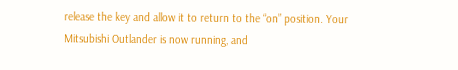release the key and allow it to return to the “on” position. Your Mitsubishi Outlander is now running, and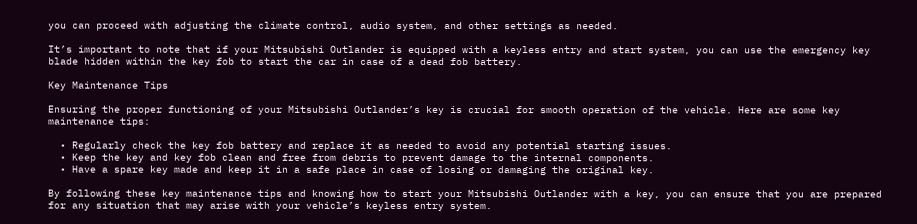you can proceed with adjusting the climate control, audio system, and other settings as needed.

It’s important to note that if your Mitsubishi Outlander is equipped with a keyless entry and start system, you can use the emergency key blade hidden within the key fob to start the car in case of a dead fob battery.

Key Maintenance Tips

Ensuring the proper functioning of your Mitsubishi Outlander’s key is crucial for smooth operation of the vehicle. Here are some key maintenance tips:

  • Regularly check the key fob battery and replace it as needed to avoid any potential starting issues.
  • Keep the key and key fob clean and free from debris to prevent damage to the internal components.
  • Have a spare key made and keep it in a safe place in case of losing or damaging the original key.

By following these key maintenance tips and knowing how to start your Mitsubishi Outlander with a key, you can ensure that you are prepared for any situation that may arise with your vehicle’s keyless entry system.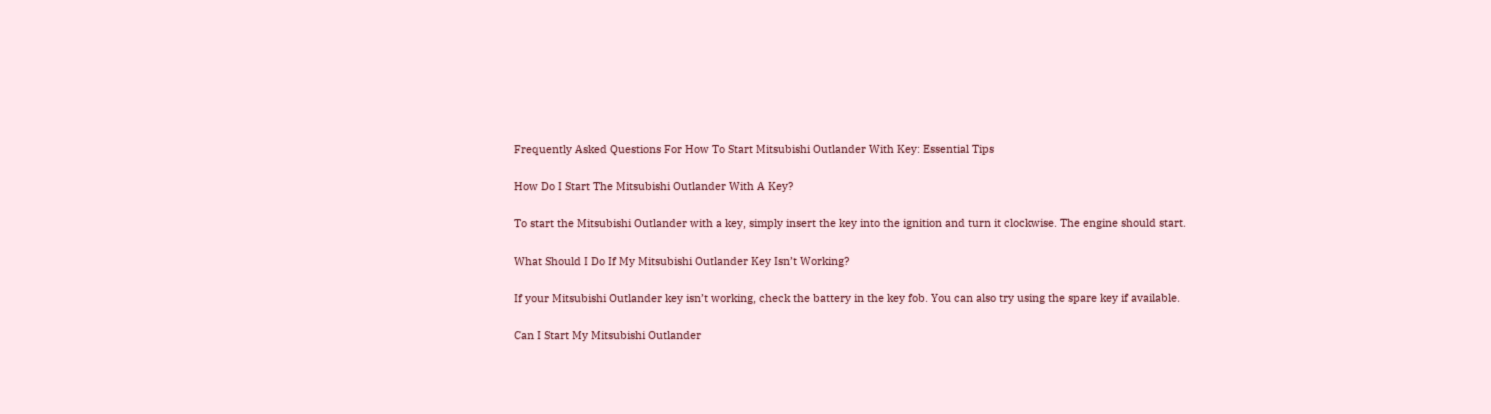Frequently Asked Questions For How To Start Mitsubishi Outlander With Key: Essential Tips

How Do I Start The Mitsubishi Outlander With A Key?

To start the Mitsubishi Outlander with a key, simply insert the key into the ignition and turn it clockwise. The engine should start.

What Should I Do If My Mitsubishi Outlander Key Isn’t Working?

If your Mitsubishi Outlander key isn’t working, check the battery in the key fob. You can also try using the spare key if available.

Can I Start My Mitsubishi Outlander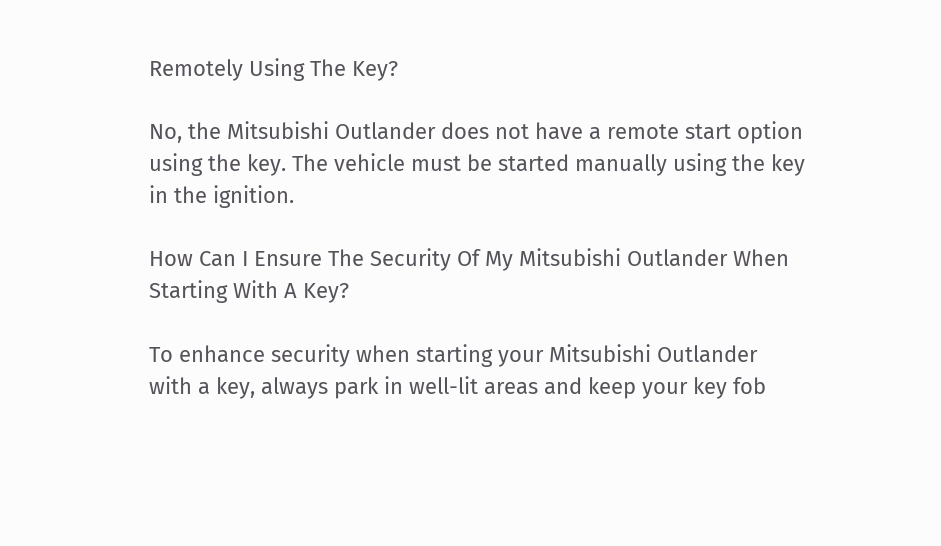Remotely Using The Key?

No, the Mitsubishi Outlander does not have a remote start option using the key. The vehicle must be started manually using the key in the ignition.

How Can I Ensure The Security Of My Mitsubishi Outlander When Starting With A Key?

To enhance security when starting your Mitsubishi Outlander with a key, always park in well-lit areas and keep your key fob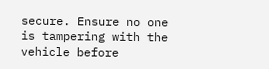secure. Ensure no one is tampering with the vehicle before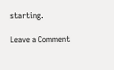starting.

Leave a Comment